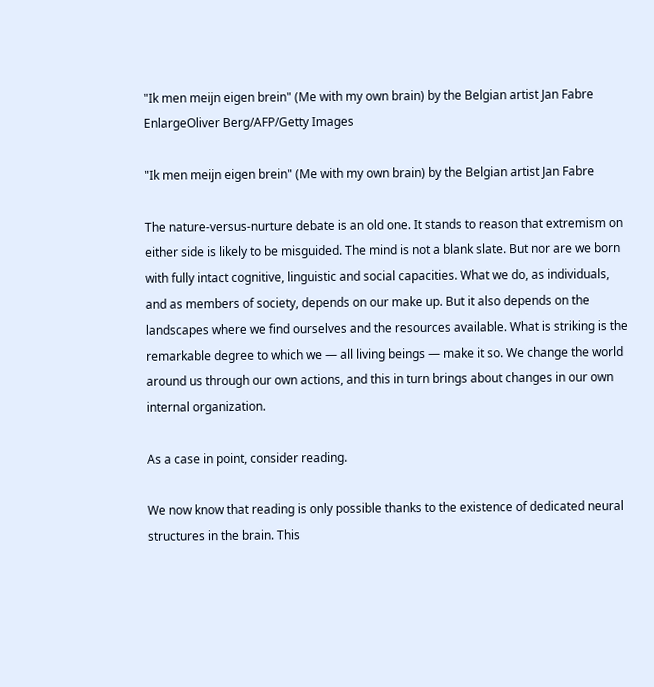"Ik men meijn eigen brein" (Me with my own brain) by the Belgian artist Jan Fabre
EnlargeOliver Berg/AFP/Getty Images

"Ik men meijn eigen brein" (Me with my own brain) by the Belgian artist Jan Fabre

The nature-versus-nurture debate is an old one. It stands to reason that extremism on either side is likely to be misguided. The mind is not a blank slate. But nor are we born with fully intact cognitive, linguistic and social capacities. What we do, as individuals, and as members of society, depends on our make up. But it also depends on the landscapes where we find ourselves and the resources available. What is striking is the remarkable degree to which we — all living beings — make it so. We change the world around us through our own actions, and this in turn brings about changes in our own internal organization.

As a case in point, consider reading.

We now know that reading is only possible thanks to the existence of dedicated neural structures in the brain. This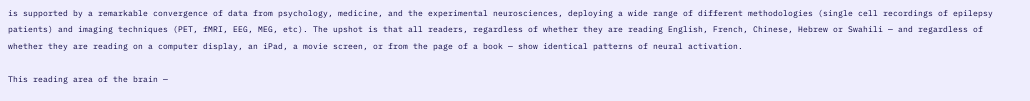is supported by a remarkable convergence of data from psychology, medicine, and the experimental neurosciences, deploying a wide range of different methodologies (single cell recordings of epilepsy patients) and imaging techniques (PET, fMRI, EEG, MEG, etc). The upshot is that all readers, regardless of whether they are reading English, French, Chinese, Hebrew or Swahili — and regardless of whether they are reading on a computer display, an iPad, a movie screen, or from the page of a book — show identical patterns of neural activation.

This reading area of the brain —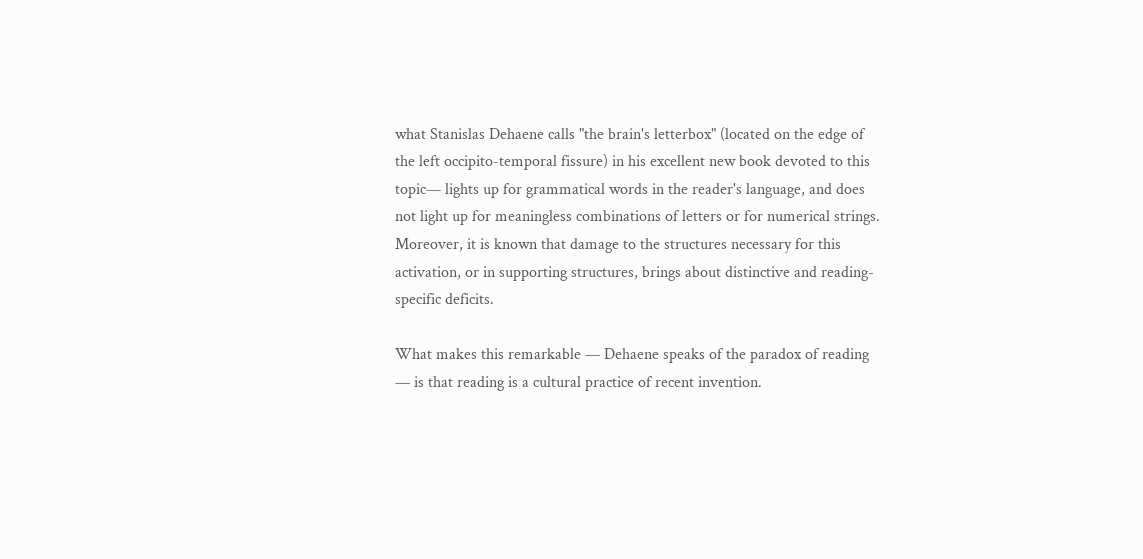what Stanislas Dehaene calls "the brain's letterbox" (located on the edge of the left occipito-temporal fissure) in his excellent new book devoted to this topic— lights up for grammatical words in the reader's language, and does not light up for meaningless combinations of letters or for numerical strings. Moreover, it is known that damage to the structures necessary for this activation, or in supporting structures, brings about distinctive and reading-specific deficits.

What makes this remarkable — Dehaene speaks of the paradox of reading — is that reading is a cultural practice of recent invention.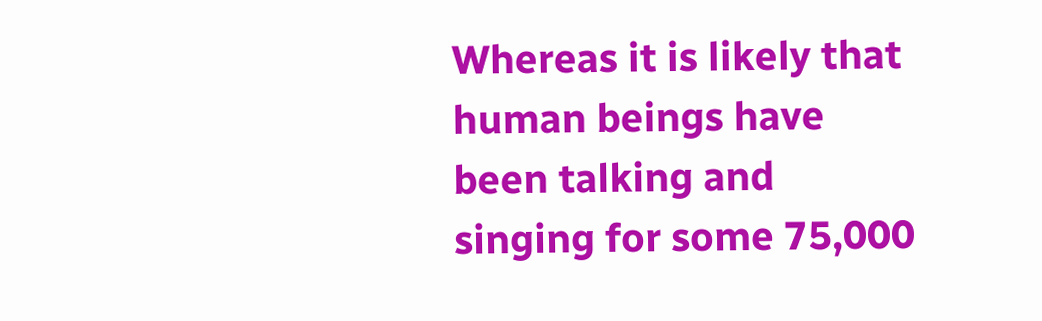Whereas it is likely that human beings have been talking and singing for some 75,000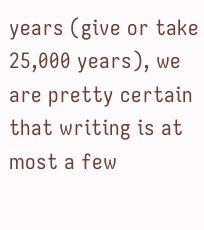years (give or take 25,000 years), we are pretty certain that writing is at most a few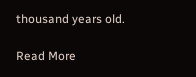thousand years old.

Read More